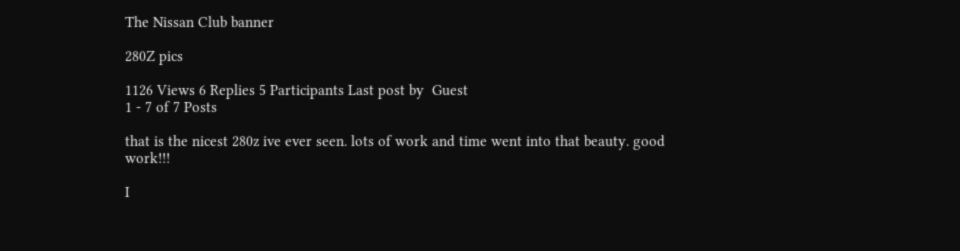The Nissan Club banner

280Z pics

1126 Views 6 Replies 5 Participants Last post by  Guest
1 - 7 of 7 Posts

that is the nicest 280z ive ever seen. lots of work and time went into that beauty. good work!!!

I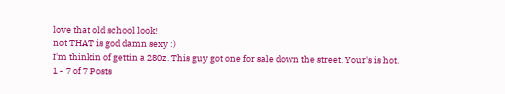love that old school look!
not THAT is god damn sexy :)
I'm thinkin of gettin a 280z. This guy got one for sale down the street. Your's is hot.
1 - 7 of 7 Posts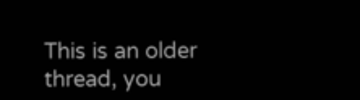This is an older thread, you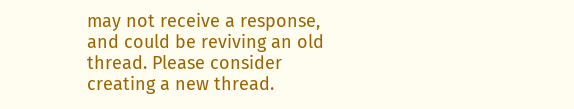may not receive a response, and could be reviving an old thread. Please consider creating a new thread.